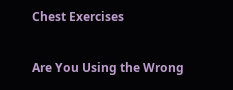Chest Exercises

Are You Using the Wrong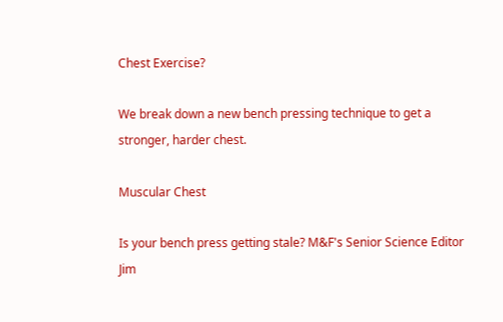Chest Exercise?

We break down a new bench pressing technique to get a stronger, harder chest.

Muscular Chest

Is your bench press getting stale? M&F's Senior Science Editor Jim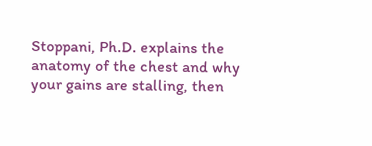Stoppani, Ph.D. explains the anatomy of the chest and why your gains are stalling, then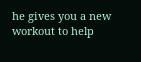he gives you a new workout to help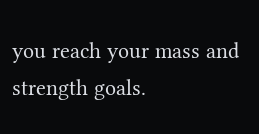you reach your mass and strength goals.